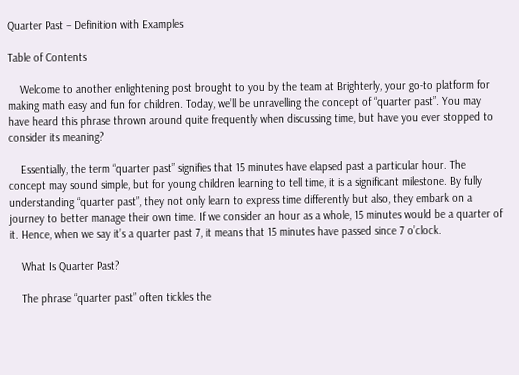Quarter Past – Definition with Examples

Table of Contents

    Welcome to another enlightening post brought to you by the team at Brighterly, your go-to platform for making math easy and fun for children. Today, we’ll be unravelling the concept of “quarter past”. You may have heard this phrase thrown around quite frequently when discussing time, but have you ever stopped to consider its meaning?

    Essentially, the term “quarter past” signifies that 15 minutes have elapsed past a particular hour. The concept may sound simple, but for young children learning to tell time, it is a significant milestone. By fully understanding “quarter past”, they not only learn to express time differently but also, they embark on a journey to better manage their own time. If we consider an hour as a whole, 15 minutes would be a quarter of it. Hence, when we say it’s a quarter past 7, it means that 15 minutes have passed since 7 o’clock.

    What Is Quarter Past?

    The phrase “quarter past” often tickles the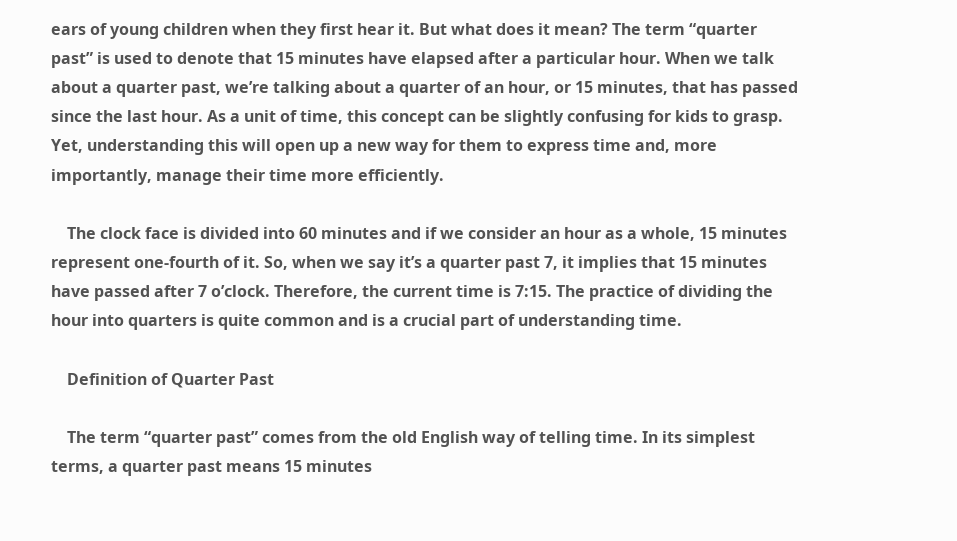ears of young children when they first hear it. But what does it mean? The term “quarter past” is used to denote that 15 minutes have elapsed after a particular hour. When we talk about a quarter past, we’re talking about a quarter of an hour, or 15 minutes, that has passed since the last hour. As a unit of time, this concept can be slightly confusing for kids to grasp. Yet, understanding this will open up a new way for them to express time and, more importantly, manage their time more efficiently.

    The clock face is divided into 60 minutes and if we consider an hour as a whole, 15 minutes represent one-fourth of it. So, when we say it’s a quarter past 7, it implies that 15 minutes have passed after 7 o’clock. Therefore, the current time is 7:15. The practice of dividing the hour into quarters is quite common and is a crucial part of understanding time.

    Definition of Quarter Past

    The term “quarter past” comes from the old English way of telling time. In its simplest terms, a quarter past means 15 minutes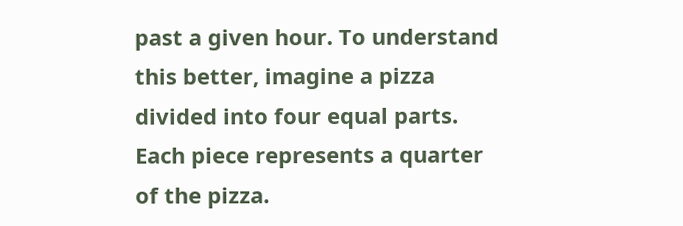past a given hour. To understand this better, imagine a pizza divided into four equal parts. Each piece represents a quarter of the pizza.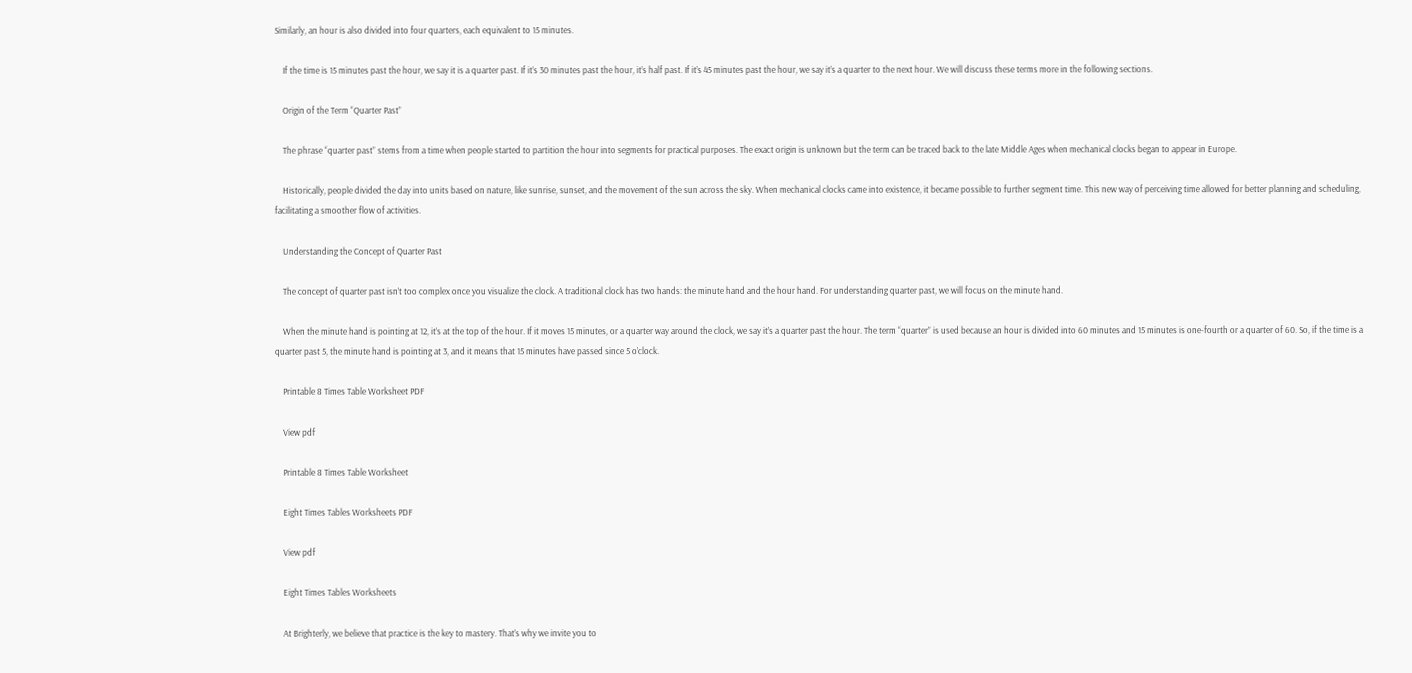Similarly, an hour is also divided into four quarters, each equivalent to 15 minutes.

    If the time is 15 minutes past the hour, we say it is a quarter past. If it’s 30 minutes past the hour, it’s half past. If it’s 45 minutes past the hour, we say it’s a quarter to the next hour. We will discuss these terms more in the following sections.

    Origin of the Term “Quarter Past”

    The phrase “quarter past” stems from a time when people started to partition the hour into segments for practical purposes. The exact origin is unknown but the term can be traced back to the late Middle Ages when mechanical clocks began to appear in Europe.

    Historically, people divided the day into units based on nature, like sunrise, sunset, and the movement of the sun across the sky. When mechanical clocks came into existence, it became possible to further segment time. This new way of perceiving time allowed for better planning and scheduling, facilitating a smoother flow of activities.

    Understanding the Concept of Quarter Past

    The concept of quarter past isn’t too complex once you visualize the clock. A traditional clock has two hands: the minute hand and the hour hand. For understanding quarter past, we will focus on the minute hand.

    When the minute hand is pointing at 12, it’s at the top of the hour. If it moves 15 minutes, or a quarter way around the clock, we say it’s a quarter past the hour. The term “quarter” is used because an hour is divided into 60 minutes and 15 minutes is one-fourth or a quarter of 60. So, if the time is a quarter past 5, the minute hand is pointing at 3, and it means that 15 minutes have passed since 5 o’clock.

    Printable 8 Times Table Worksheet PDF

    View pdf

    Printable 8 Times Table Worksheet

    Eight Times Tables Worksheets PDF

    View pdf

    Eight Times Tables Worksheets

    At Brighterly, we believe that practice is the key to mastery. That’s why we invite you to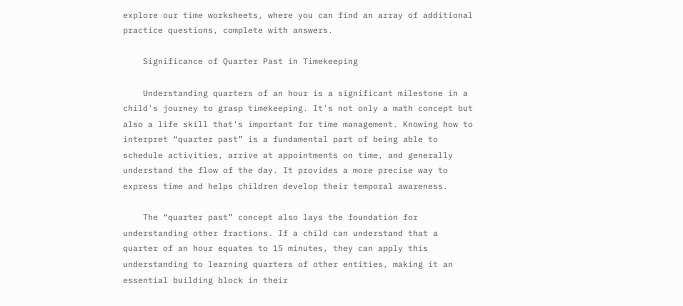explore our time worksheets, where you can find an array of additional practice questions, complete with answers.

    Significance of Quarter Past in Timekeeping

    Understanding quarters of an hour is a significant milestone in a child’s journey to grasp timekeeping. It’s not only a math concept but also a life skill that’s important for time management. Knowing how to interpret “quarter past” is a fundamental part of being able to schedule activities, arrive at appointments on time, and generally understand the flow of the day. It provides a more precise way to express time and helps children develop their temporal awareness.

    The “quarter past” concept also lays the foundation for understanding other fractions. If a child can understand that a quarter of an hour equates to 15 minutes, they can apply this understanding to learning quarters of other entities, making it an essential building block in their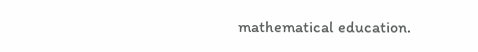mathematical education.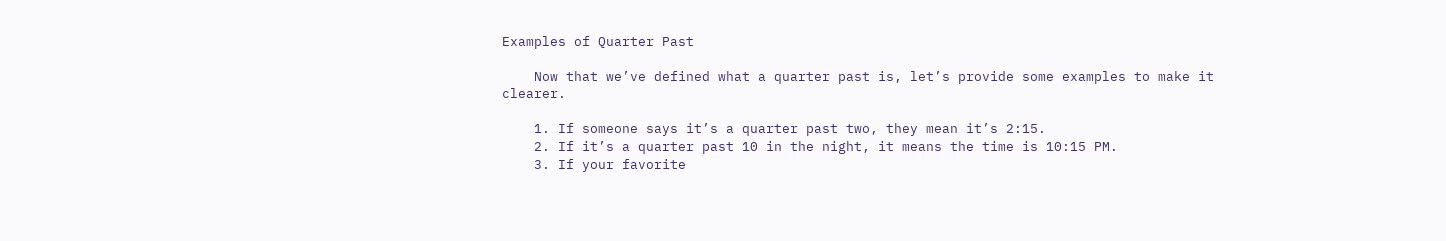Examples of Quarter Past

    Now that we’ve defined what a quarter past is, let’s provide some examples to make it clearer.

    1. If someone says it’s a quarter past two, they mean it’s 2:15.
    2. If it’s a quarter past 10 in the night, it means the time is 10:15 PM.
    3. If your favorite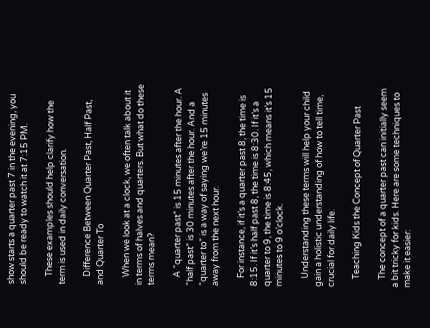show starts a quarter past 7 in the evening, you should be ready to watch it at 7:15 PM.

    These examples should help clarify how the term is used in daily conversation.

    Difference Between Quarter Past, Half Past, and Quarter To

    When we look at a clock, we often talk about it in terms of halves and quarters. But what do these terms mean?

    A “quarter past” is 15 minutes after the hour. A “half past” is 30 minutes after the hour. And a “quarter to” is a way of saying we’re 15 minutes away from the next hour.

    For instance, if it’s a quarter past 8, the time is 8:15. If it’s half past 8, the time is 8:30. If it’s a quarter to 9, the time is 8:45, which means it’s 15 minutes to 9 o’clock.

    Understanding these terms will help your child gain a holistic understanding of how to tell time, crucial for daily life.

    Teaching Kids the Concept of Quarter Past

    The concept of a quarter past can initially seem a bit tricky for kids. Here are some techniques to make it easier: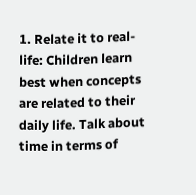1. Relate it to real-life: Children learn best when concepts are related to their daily life. Talk about time in terms of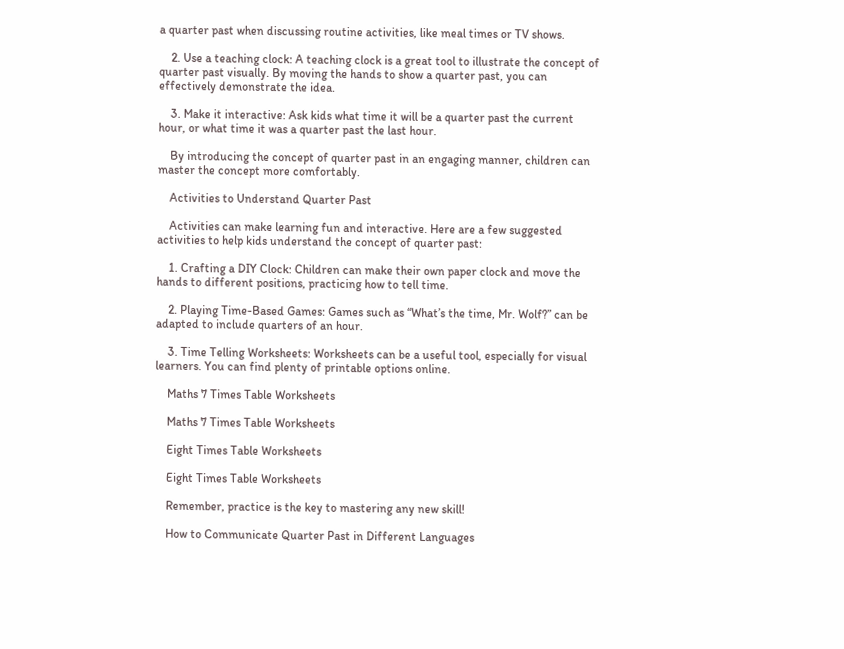a quarter past when discussing routine activities, like meal times or TV shows.

    2. Use a teaching clock: A teaching clock is a great tool to illustrate the concept of quarter past visually. By moving the hands to show a quarter past, you can effectively demonstrate the idea.

    3. Make it interactive: Ask kids what time it will be a quarter past the current hour, or what time it was a quarter past the last hour.

    By introducing the concept of quarter past in an engaging manner, children can master the concept more comfortably.

    Activities to Understand Quarter Past

    Activities can make learning fun and interactive. Here are a few suggested activities to help kids understand the concept of quarter past:

    1. Crafting a DIY Clock: Children can make their own paper clock and move the hands to different positions, practicing how to tell time.

    2. Playing Time-Based Games: Games such as “What’s the time, Mr. Wolf?” can be adapted to include quarters of an hour.

    3. Time Telling Worksheets: Worksheets can be a useful tool, especially for visual learners. You can find plenty of printable options online.

    Maths 7 Times Table Worksheets

    Maths 7 Times Table Worksheets

    Eight Times Table Worksheets

    Eight Times Table Worksheets

    Remember, practice is the key to mastering any new skill!

    How to Communicate Quarter Past in Different Languages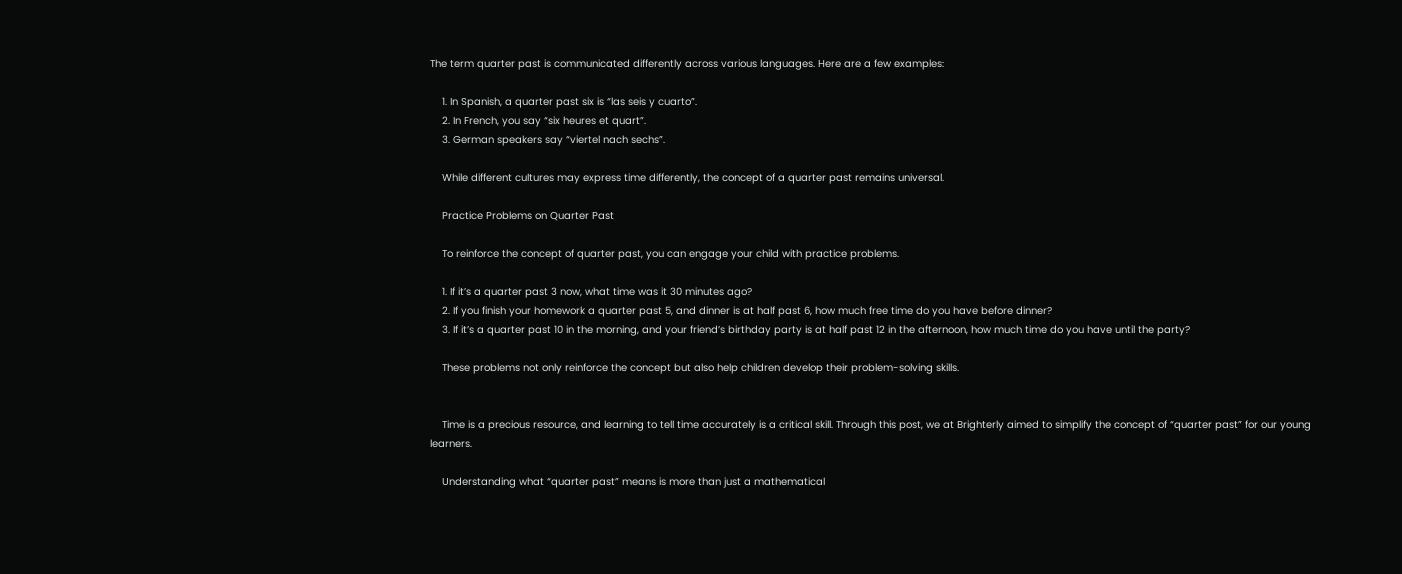The term quarter past is communicated differently across various languages. Here are a few examples:

    1. In Spanish, a quarter past six is “las seis y cuarto”.
    2. In French, you say “six heures et quart”.
    3. German speakers say “viertel nach sechs”.

    While different cultures may express time differently, the concept of a quarter past remains universal.

    Practice Problems on Quarter Past

    To reinforce the concept of quarter past, you can engage your child with practice problems.

    1. If it’s a quarter past 3 now, what time was it 30 minutes ago?
    2. If you finish your homework a quarter past 5, and dinner is at half past 6, how much free time do you have before dinner?
    3. If it’s a quarter past 10 in the morning, and your friend’s birthday party is at half past 12 in the afternoon, how much time do you have until the party?

    These problems not only reinforce the concept but also help children develop their problem-solving skills.


    Time is a precious resource, and learning to tell time accurately is a critical skill. Through this post, we at Brighterly aimed to simplify the concept of “quarter past” for our young learners.

    Understanding what “quarter past” means is more than just a mathematical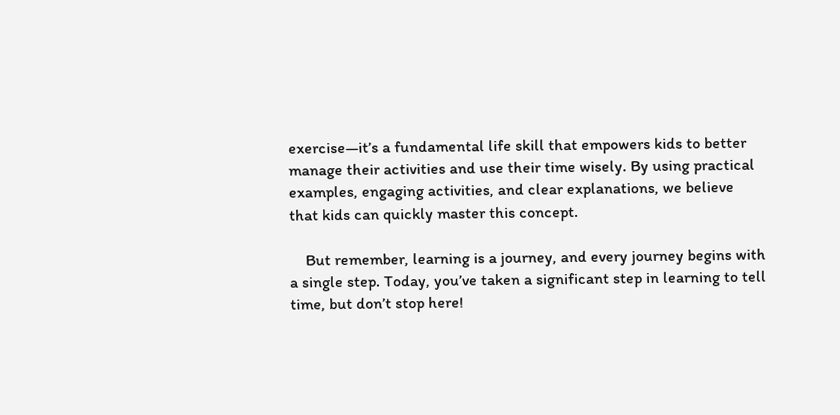exercise—it’s a fundamental life skill that empowers kids to better manage their activities and use their time wisely. By using practical examples, engaging activities, and clear explanations, we believe that kids can quickly master this concept.

    But remember, learning is a journey, and every journey begins with a single step. Today, you’ve taken a significant step in learning to tell time, but don’t stop here!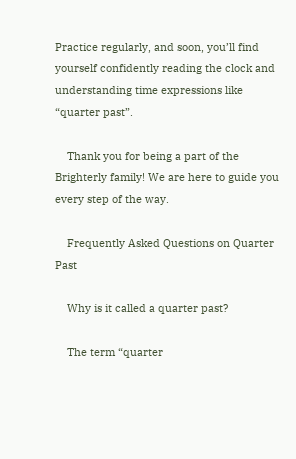Practice regularly, and soon, you’ll find yourself confidently reading the clock and understanding time expressions like “quarter past”.

    Thank you for being a part of the Brighterly family! We are here to guide you every step of the way.

    Frequently Asked Questions on Quarter Past

    Why is it called a quarter past?

    The term “quarter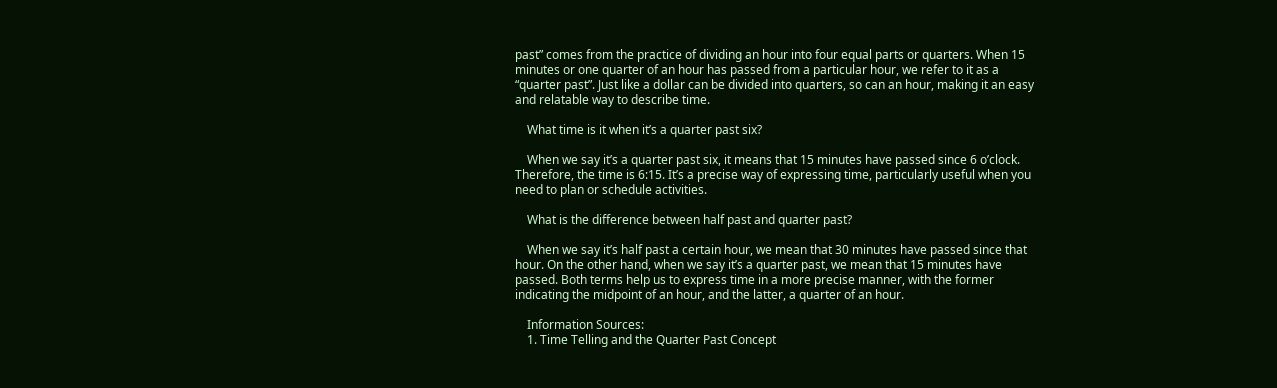past” comes from the practice of dividing an hour into four equal parts or quarters. When 15 minutes or one quarter of an hour has passed from a particular hour, we refer to it as a “quarter past”. Just like a dollar can be divided into quarters, so can an hour, making it an easy and relatable way to describe time.

    What time is it when it’s a quarter past six?

    When we say it’s a quarter past six, it means that 15 minutes have passed since 6 o’clock. Therefore, the time is 6:15. It’s a precise way of expressing time, particularly useful when you need to plan or schedule activities.

    What is the difference between half past and quarter past?

    When we say it’s half past a certain hour, we mean that 30 minutes have passed since that hour. On the other hand, when we say it’s a quarter past, we mean that 15 minutes have passed. Both terms help us to express time in a more precise manner, with the former indicating the midpoint of an hour, and the latter, a quarter of an hour.

    Information Sources:
    1. Time Telling and the Quarter Past Concept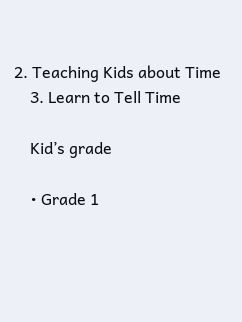2. Teaching Kids about Time
    3. Learn to Tell Time

    Kid’s grade

    • Grade 1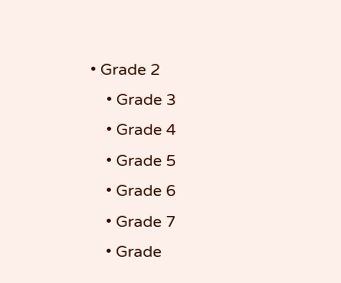• Grade 2
    • Grade 3
    • Grade 4
    • Grade 5
    • Grade 6
    • Grade 7
    • Grade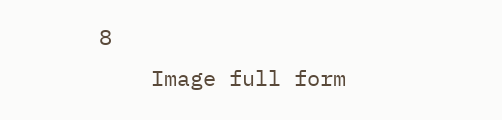8
    Image full form